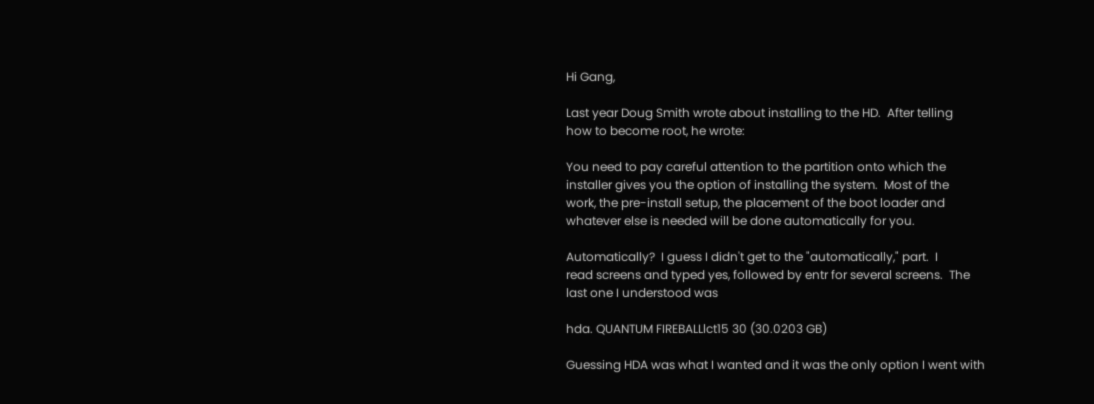Hi Gang,

Last year Doug Smith wrote about installing to the HD.  After telling
how to become root, he wrote:

You need to pay careful attention to the partition onto which the
installer gives you the option of installing the system.  Most of the
work, the pre-install setup, the placement of the boot loader and
whatever else is needed will be done automatically for you.

Automatically?  I guess I didn't get to the "automatically," part.  I
read screens and typed yes, followed by entr for several screens.  The
last one I understood was

hda. QUANTUM FIREBALLlct15 30 (30.0203 GB)

Guessing HDA was what I wanted and it was the only option I went with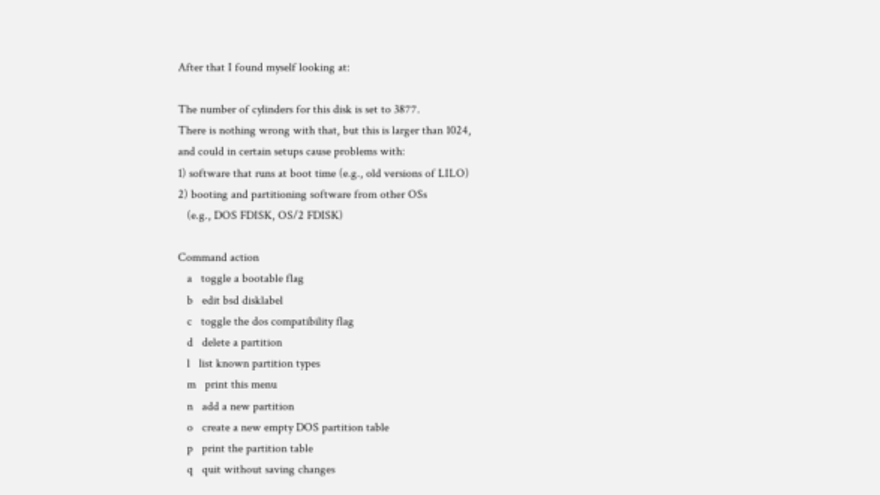After that I found myself looking at:

The number of cylinders for this disk is set to 3877.
There is nothing wrong with that, but this is larger than 1024,
and could in certain setups cause problems with:
1) software that runs at boot time (e.g., old versions of LILO)
2) booting and partitioning software from other OSs
   (e.g., DOS FDISK, OS/2 FDISK)

Command action
   a   toggle a bootable flag
   b   edit bsd disklabel
   c   toggle the dos compatibility flag
   d   delete a partition
   l   list known partition types
   m   print this menu
   n   add a new partition
   o   create a new empty DOS partition table
   p   print the partition table
   q   quit without saving changes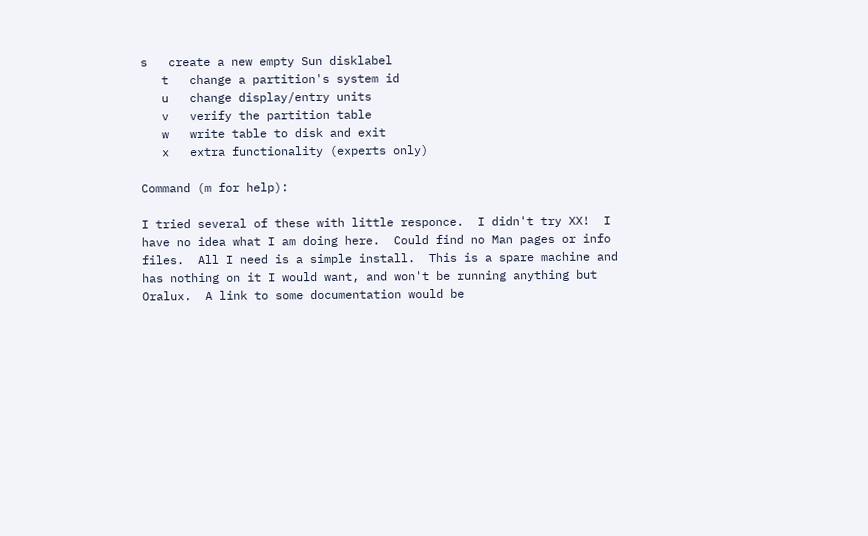s   create a new empty Sun disklabel
   t   change a partition's system id
   u   change display/entry units
   v   verify the partition table
   w   write table to disk and exit
   x   extra functionality (experts only)

Command (m for help):

I tried several of these with little responce.  I didn't try XX!  I
have no idea what I am doing here.  Could find no Man pages or info
files.  All I need is a simple install.  This is a spare machine and
has nothing on it I would want, and won't be running anything but
Oralux.  A link to some documentation would be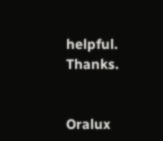helpful.  Thanks.


Oralux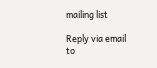mailing list

Reply via email to